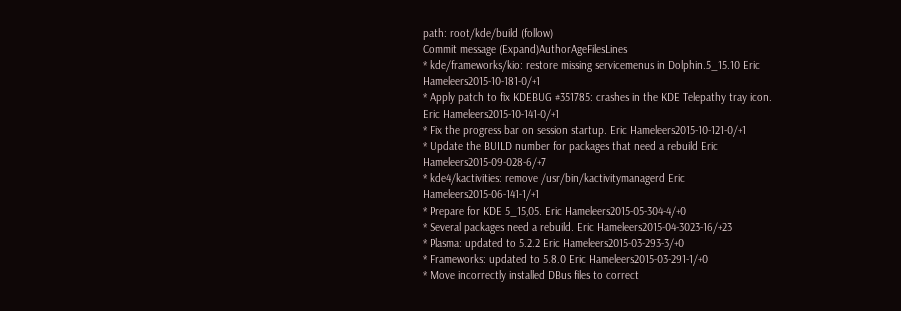path: root/kde/build (follow)
Commit message (Expand)AuthorAgeFilesLines
* kde/frameworks/kio: restore missing servicemenus in Dolphin.5_15.10 Eric Hameleers2015-10-181-0/+1
* Apply patch to fix KDEBUG #351785: crashes in the KDE Telepathy tray icon. Eric Hameleers2015-10-141-0/+1
* Fix the progress bar on session startup. Eric Hameleers2015-10-121-0/+1
* Update the BUILD number for packages that need a rebuild Eric Hameleers2015-09-028-6/+7
* kde4/kactivities: remove /usr/bin/kactivitymanagerd Eric Hameleers2015-06-141-1/+1
* Prepare for KDE 5_15,05. Eric Hameleers2015-05-304-4/+0
* Several packages need a rebuild. Eric Hameleers2015-04-3023-16/+23
* Plasma: updated to 5.2.2 Eric Hameleers2015-03-293-3/+0
* Frameworks: updated to 5.8.0 Eric Hameleers2015-03-291-1/+0
* Move incorrectly installed DBus files to correct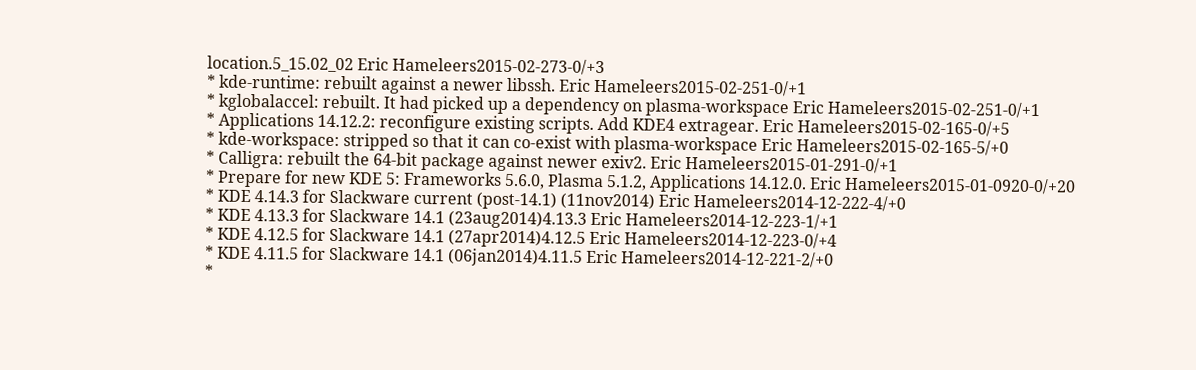location.5_15.02_02 Eric Hameleers2015-02-273-0/+3
* kde-runtime: rebuilt against a newer libssh. Eric Hameleers2015-02-251-0/+1
* kglobalaccel: rebuilt. It had picked up a dependency on plasma-workspace Eric Hameleers2015-02-251-0/+1
* Applications 14.12.2: reconfigure existing scripts. Add KDE4 extragear. Eric Hameleers2015-02-165-0/+5
* kde-workspace: stripped so that it can co-exist with plasma-workspace Eric Hameleers2015-02-165-5/+0
* Calligra: rebuilt the 64-bit package against newer exiv2. Eric Hameleers2015-01-291-0/+1
* Prepare for new KDE 5: Frameworks 5.6.0, Plasma 5.1.2, Applications 14.12.0. Eric Hameleers2015-01-0920-0/+20
* KDE 4.14.3 for Slackware current (post-14.1) (11nov2014) Eric Hameleers2014-12-222-4/+0
* KDE 4.13.3 for Slackware 14.1 (23aug2014)4.13.3 Eric Hameleers2014-12-223-1/+1
* KDE 4.12.5 for Slackware 14.1 (27apr2014)4.12.5 Eric Hameleers2014-12-223-0/+4
* KDE 4.11.5 for Slackware 14.1 (06jan2014)4.11.5 Eric Hameleers2014-12-221-2/+0
*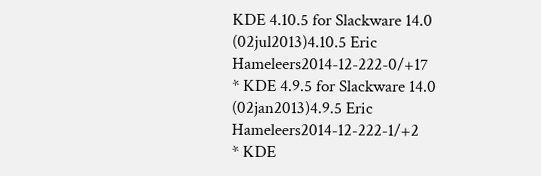KDE 4.10.5 for Slackware 14.0 (02jul2013)4.10.5 Eric Hameleers2014-12-222-0/+17
* KDE 4.9.5 for Slackware 14.0 (02jan2013)4.9.5 Eric Hameleers2014-12-222-1/+2
* KDE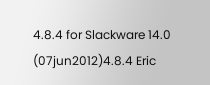4.8.4 for Slackware 14.0 (07jun2012)4.8.4 Eric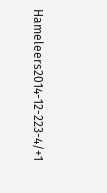Hameleers2014-12-223-4/+1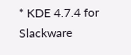* KDE 4.7.4 for Slackware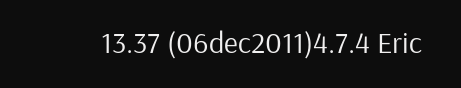13.37 (06dec2011)4.7.4 Eric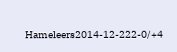Hameleers2014-12-222-0/+4